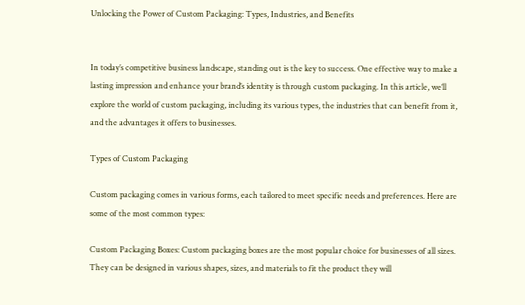Unlocking the Power of Custom Packaging: Types, Industries, and Benefits


In today’s competitive business landscape, standing out is the key to success. One effective way to make a lasting impression and enhance your brand’s identity is through custom packaging. In this article, we’ll explore the world of custom packaging, including its various types, the industries that can benefit from it, and the advantages it offers to businesses.

Types of Custom Packaging

Custom packaging comes in various forms, each tailored to meet specific needs and preferences. Here are some of the most common types:

Custom Packaging Boxes: Custom packaging boxes are the most popular choice for businesses of all sizes. They can be designed in various shapes, sizes, and materials to fit the product they will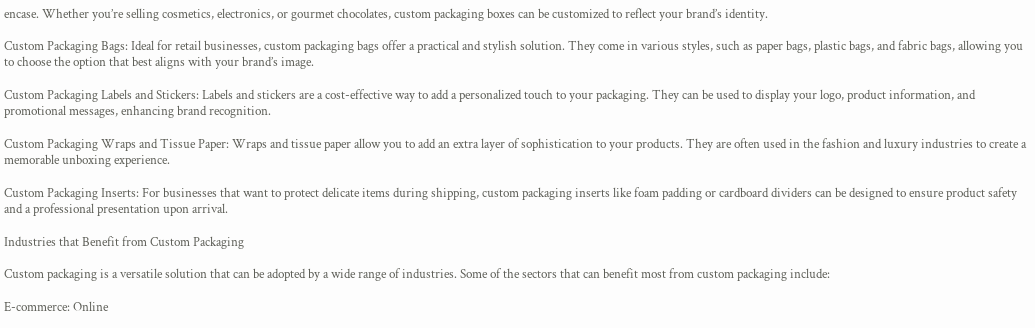encase. Whether you’re selling cosmetics, electronics, or gourmet chocolates, custom packaging boxes can be customized to reflect your brand’s identity.

Custom Packaging Bags: Ideal for retail businesses, custom packaging bags offer a practical and stylish solution. They come in various styles, such as paper bags, plastic bags, and fabric bags, allowing you to choose the option that best aligns with your brand’s image.

Custom Packaging Labels and Stickers: Labels and stickers are a cost-effective way to add a personalized touch to your packaging. They can be used to display your logo, product information, and promotional messages, enhancing brand recognition.

Custom Packaging Wraps and Tissue Paper: Wraps and tissue paper allow you to add an extra layer of sophistication to your products. They are often used in the fashion and luxury industries to create a memorable unboxing experience.

Custom Packaging Inserts: For businesses that want to protect delicate items during shipping, custom packaging inserts like foam padding or cardboard dividers can be designed to ensure product safety and a professional presentation upon arrival.

Industries that Benefit from Custom Packaging

Custom packaging is a versatile solution that can be adopted by a wide range of industries. Some of the sectors that can benefit most from custom packaging include:

E-commerce: Online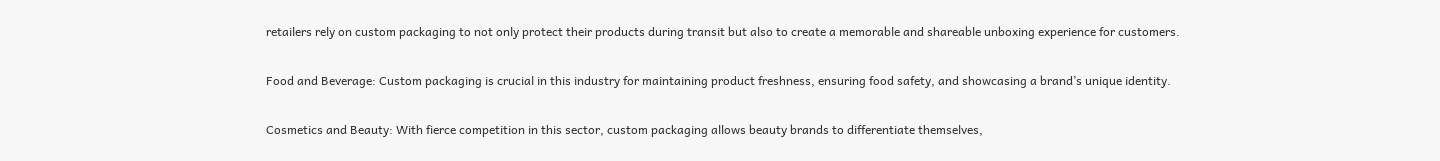retailers rely on custom packaging to not only protect their products during transit but also to create a memorable and shareable unboxing experience for customers.

Food and Beverage: Custom packaging is crucial in this industry for maintaining product freshness, ensuring food safety, and showcasing a brand’s unique identity.

Cosmetics and Beauty: With fierce competition in this sector, custom packaging allows beauty brands to differentiate themselves,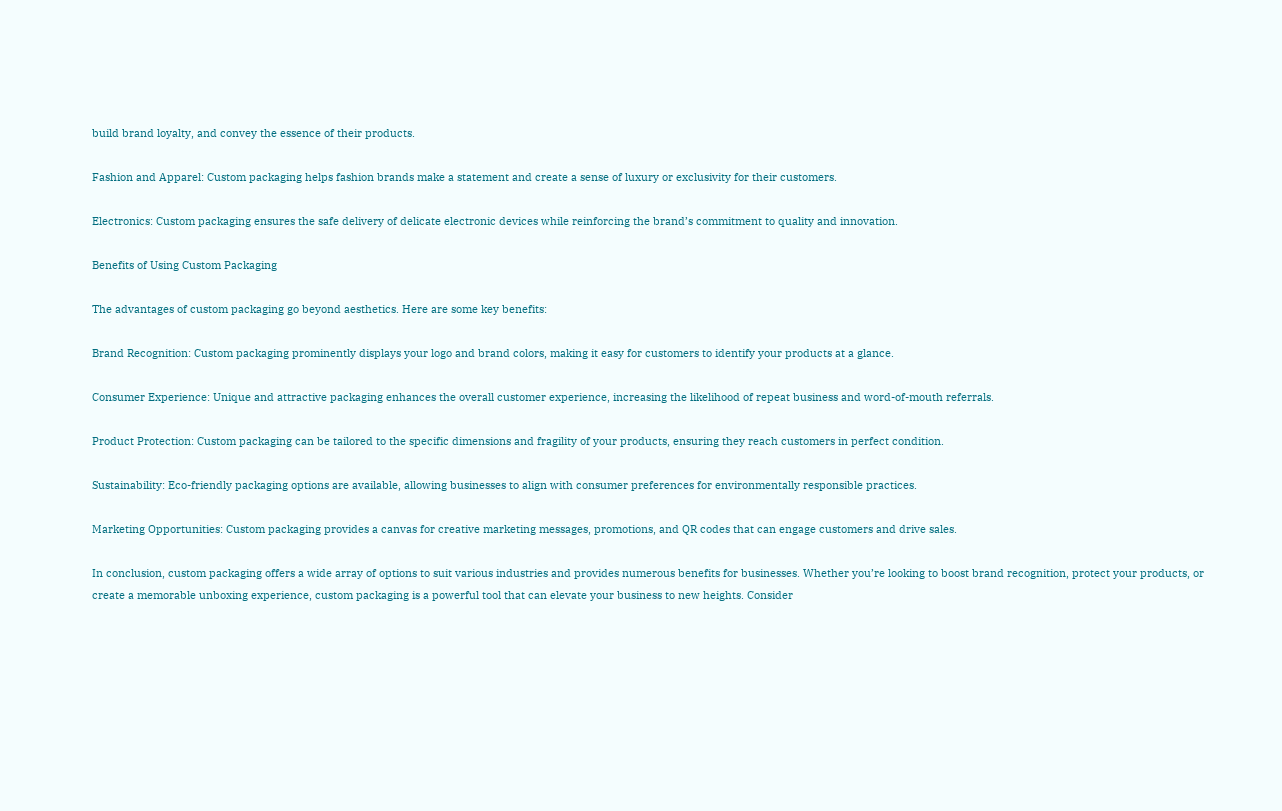build brand loyalty, and convey the essence of their products.

Fashion and Apparel: Custom packaging helps fashion brands make a statement and create a sense of luxury or exclusivity for their customers.

Electronics: Custom packaging ensures the safe delivery of delicate electronic devices while reinforcing the brand’s commitment to quality and innovation.

Benefits of Using Custom Packaging

The advantages of custom packaging go beyond aesthetics. Here are some key benefits:

Brand Recognition: Custom packaging prominently displays your logo and brand colors, making it easy for customers to identify your products at a glance.

Consumer Experience: Unique and attractive packaging enhances the overall customer experience, increasing the likelihood of repeat business and word-of-mouth referrals.

Product Protection: Custom packaging can be tailored to the specific dimensions and fragility of your products, ensuring they reach customers in perfect condition.

Sustainability: Eco-friendly packaging options are available, allowing businesses to align with consumer preferences for environmentally responsible practices.

Marketing Opportunities: Custom packaging provides a canvas for creative marketing messages, promotions, and QR codes that can engage customers and drive sales.

In conclusion, custom packaging offers a wide array of options to suit various industries and provides numerous benefits for businesses. Whether you’re looking to boost brand recognition, protect your products, or create a memorable unboxing experience, custom packaging is a powerful tool that can elevate your business to new heights. Consider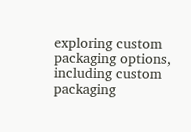exploring custom packaging options, including custom packaging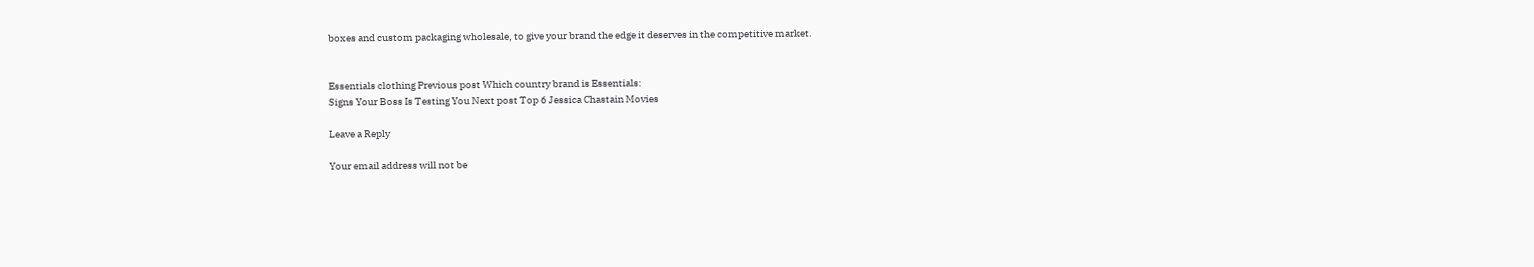boxes and custom packaging wholesale, to give your brand the edge it deserves in the competitive market.


Essentials clothing Previous post Which country brand is Essentials:
Signs Your Boss Is Testing You Next post Top 6 Jessica Chastain Movies

Leave a Reply

Your email address will not be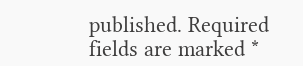published. Required fields are marked *